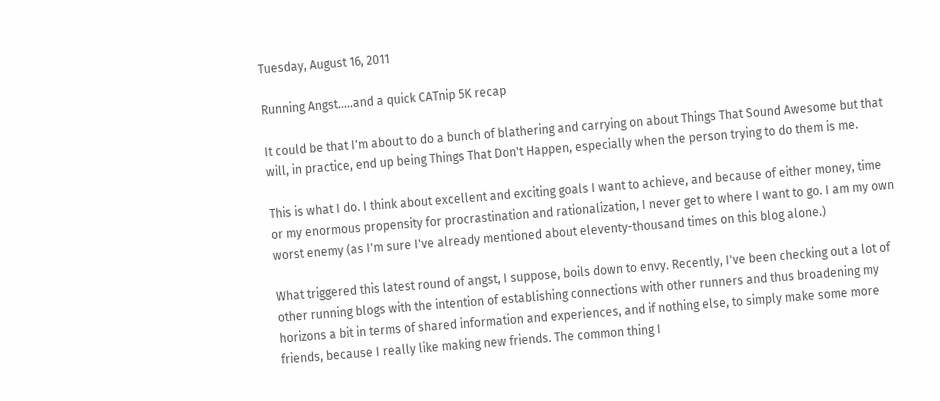Tuesday, August 16, 2011

Running Angst.....and a quick CATnip 5K recap

It could be that I'm about to do a bunch of blathering and carrying on about Things That Sound Awesome but that will, in practice, end up being Things That Don't Happen, especially when the person trying to do them is me.

This is what I do. I think about excellent and exciting goals I want to achieve, and because of either money, time or my enormous propensity for procrastination and rationalization, I never get to where I want to go. I am my own worst enemy (as I'm sure I've already mentioned about eleventy-thousand times on this blog alone.)

What triggered this latest round of angst, I suppose, boils down to envy. Recently, I've been checking out a lot of other running blogs with the intention of establishing connections with other runners and thus broadening my horizons a bit in terms of shared information and experiences, and if nothing else, to simply make some more friends, because I really like making new friends. The common thing I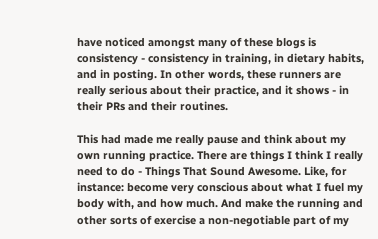have noticed amongst many of these blogs is consistency - consistency in training, in dietary habits, and in posting. In other words, these runners are really serious about their practice, and it shows - in their PRs and their routines.

This had made me really pause and think about my own running practice. There are things I think I really need to do - Things That Sound Awesome. Like, for instance: become very conscious about what I fuel my body with, and how much. And make the running and other sorts of exercise a non-negotiable part of my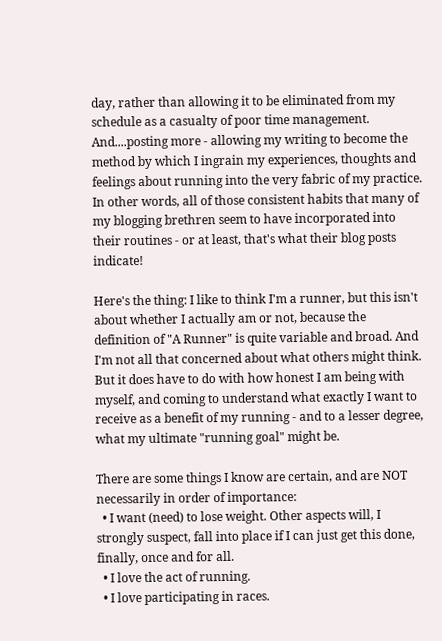day, rather than allowing it to be eliminated from my schedule as a casualty of poor time management. And....posting more - allowing my writing to become the method by which I ingrain my experiences, thoughts and feelings about running into the very fabric of my practice. In other words, all of those consistent habits that many of my blogging brethren seem to have incorporated into their routines - or at least, that's what their blog posts indicate!

Here's the thing: I like to think I'm a runner, but this isn't about whether I actually am or not, because the definition of "A Runner" is quite variable and broad. And I'm not all that concerned about what others might think. But it does have to do with how honest I am being with myself, and coming to understand what exactly I want to receive as a benefit of my running - and to a lesser degree, what my ultimate "running goal" might be.

There are some things I know are certain, and are NOT necessarily in order of importance:
  • I want (need) to lose weight. Other aspects will, I strongly suspect, fall into place if I can just get this done, finally, once and for all.
  • I love the act of running.
  • I love participating in races.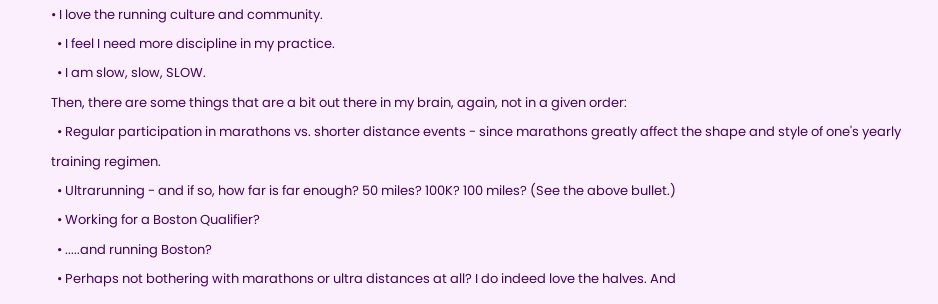• I love the running culture and community.
  • I feel I need more discipline in my practice.
  • I am slow, slow, SLOW.
Then, there are some things that are a bit out there in my brain, again, not in a given order:
  • Regular participation in marathons vs. shorter distance events - since marathons greatly affect the shape and style of one's yearly training regimen.
  • Ultrarunning - and if so, how far is far enough? 50 miles? 100K? 100 miles? (See the above bullet.)
  • Working for a Boston Qualifier?
  • .....and running Boston?
  • Perhaps not bothering with marathons or ultra distances at all? I do indeed love the halves. And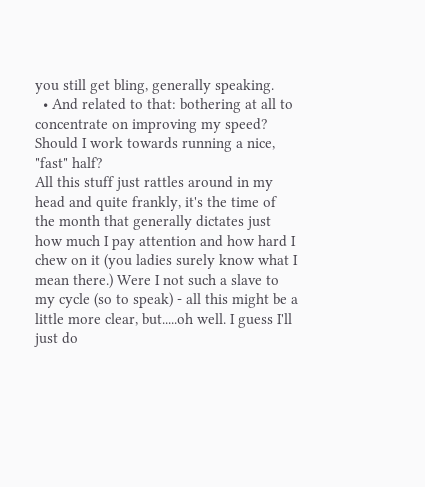you still get bling, generally speaking.
  • And related to that: bothering at all to concentrate on improving my speed? Should I work towards running a nice, "fast" half?
All this stuff just rattles around in my head and quite frankly, it's the time of the month that generally dictates just how much I pay attention and how hard I chew on it (you ladies surely know what I mean there.) Were I not such a slave to my cycle (so to speak) - all this might be a little more clear, but.....oh well. I guess I'll just do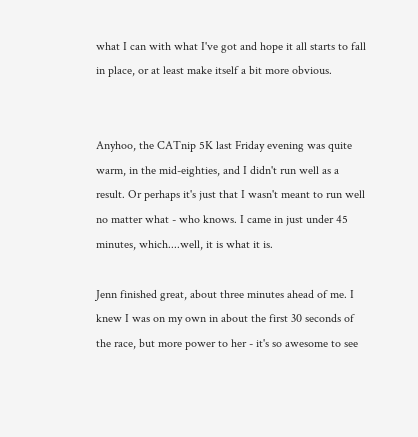what I can with what I've got and hope it all starts to fall in place, or at least make itself a bit more obvious.


Anyhoo, the CATnip 5K last Friday evening was quite warm, in the mid-eighties, and I didn't run well as a result. Or perhaps it's just that I wasn't meant to run well no matter what - who knows. I came in just under 45 minutes, which....well, it is what it is.

Jenn finished great, about three minutes ahead of me. I knew I was on my own in about the first 30 seconds of the race, but more power to her - it's so awesome to see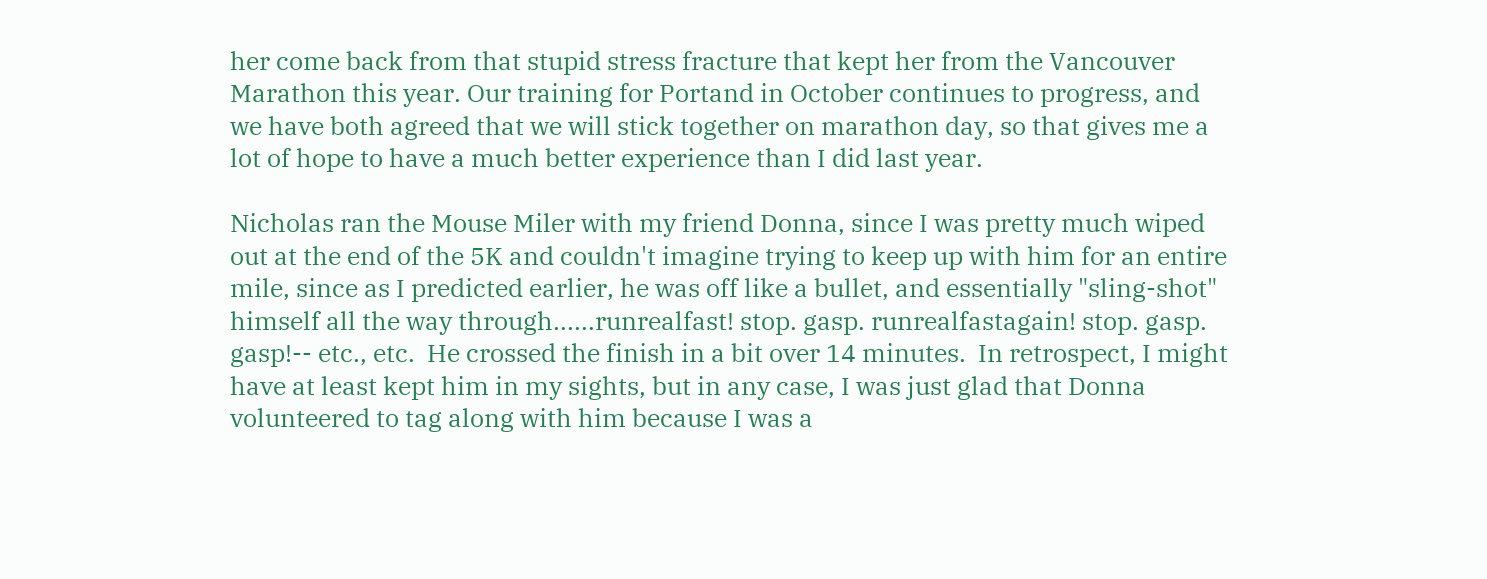her come back from that stupid stress fracture that kept her from the Vancouver Marathon this year. Our training for Portand in October continues to progress, and we have both agreed that we will stick together on marathon day, so that gives me a lot of hope to have a much better experience than I did last year.

Nicholas ran the Mouse Miler with my friend Donna, since I was pretty much wiped out at the end of the 5K and couldn't imagine trying to keep up with him for an entire mile, since as I predicted earlier, he was off like a bullet, and essentially "sling-shot" himself all the way through......runrealfast! stop. gasp. runrealfastagain! stop. gasp. gasp!-- etc., etc.  He crossed the finish in a bit over 14 minutes.  In retrospect, I might have at least kept him in my sights, but in any case, I was just glad that Donna volunteered to tag along with him because I was a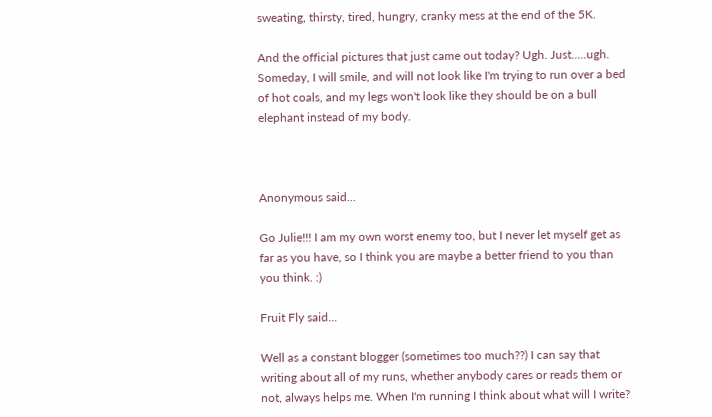sweating, thirsty, tired, hungry, cranky mess at the end of the 5K.

And the official pictures that just came out today? Ugh. Just.....ugh. Someday, I will smile, and will not look like I'm trying to run over a bed of hot coals, and my legs won't look like they should be on a bull elephant instead of my body.



Anonymous said...

Go Julie!!! I am my own worst enemy too, but I never let myself get as far as you have, so I think you are maybe a better friend to you than you think. :)

Fruit Fly said...

Well as a constant blogger (sometimes too much??) I can say that writing about all of my runs, whether anybody cares or reads them or not, always helps me. When I'm running I think about what will I write?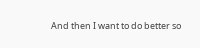And then I want to do better so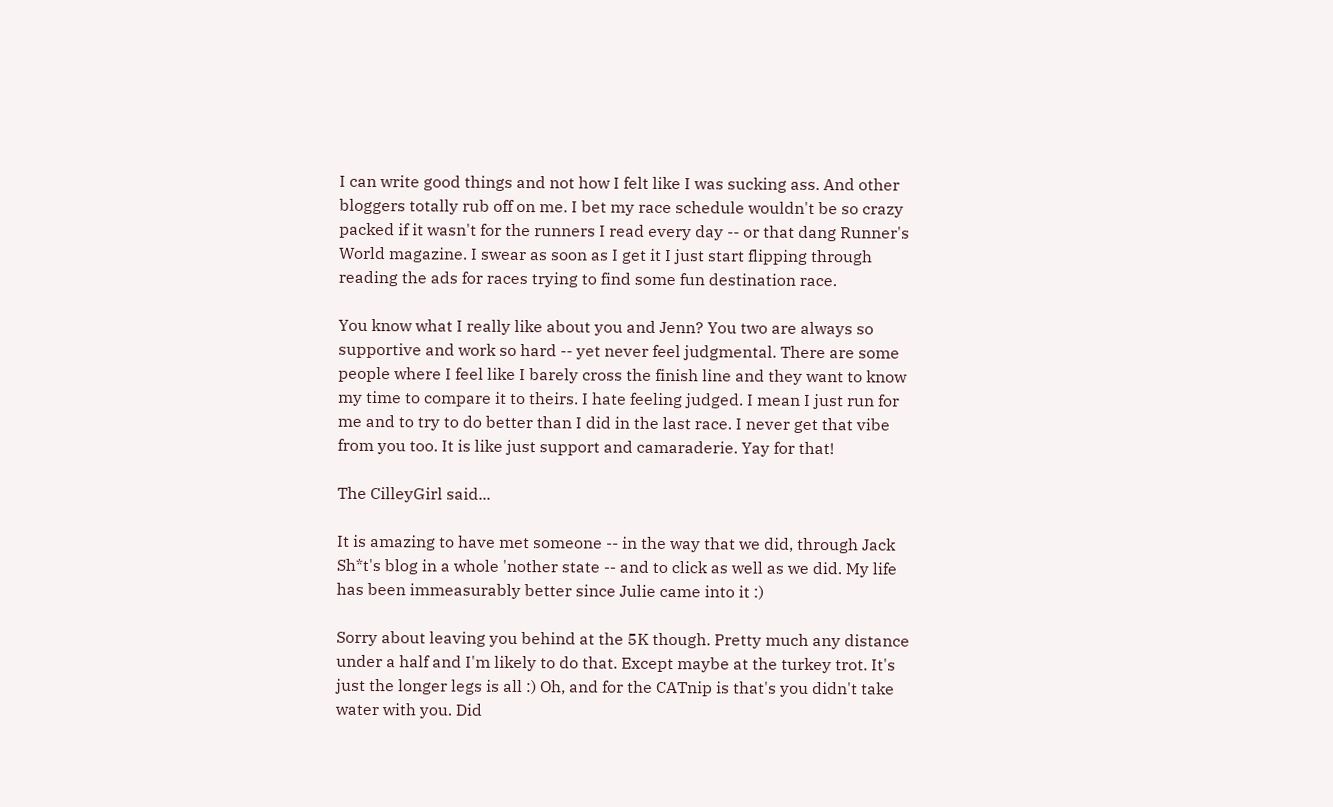I can write good things and not how I felt like I was sucking ass. And other bloggers totally rub off on me. I bet my race schedule wouldn't be so crazy packed if it wasn't for the runners I read every day -- or that dang Runner's World magazine. I swear as soon as I get it I just start flipping through reading the ads for races trying to find some fun destination race.

You know what I really like about you and Jenn? You two are always so supportive and work so hard -- yet never feel judgmental. There are some people where I feel like I barely cross the finish line and they want to know my time to compare it to theirs. I hate feeling judged. I mean I just run for me and to try to do better than I did in the last race. I never get that vibe from you too. It is like just support and camaraderie. Yay for that!

The CilleyGirl said...

It is amazing to have met someone -- in the way that we did, through Jack Sh*t's blog in a whole 'nother state -- and to click as well as we did. My life has been immeasurably better since Julie came into it :)

Sorry about leaving you behind at the 5K though. Pretty much any distance under a half and I'm likely to do that. Except maybe at the turkey trot. It's just the longer legs is all :) Oh, and for the CATnip is that's you didn't take water with you. Did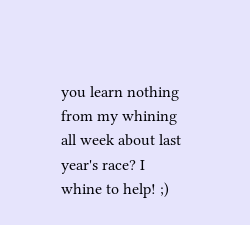you learn nothing from my whining all week about last year's race? I whine to help! ;)